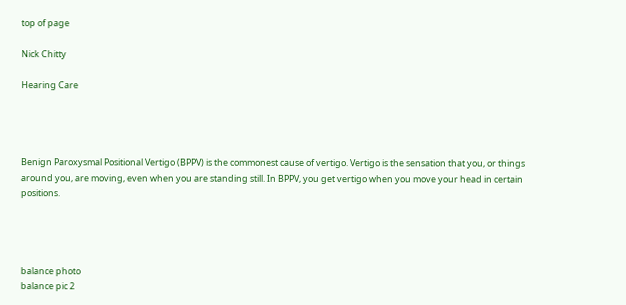top of page

Nick Chitty

Hearing Care




Benign Paroxysmal Positional Vertigo (BPPV) is the commonest cause of vertigo. Vertigo is the sensation that you, or things around you, are moving, even when you are standing still. In BPPV, you get vertigo when you move your head in certain positions.




balance photo
balance pic 2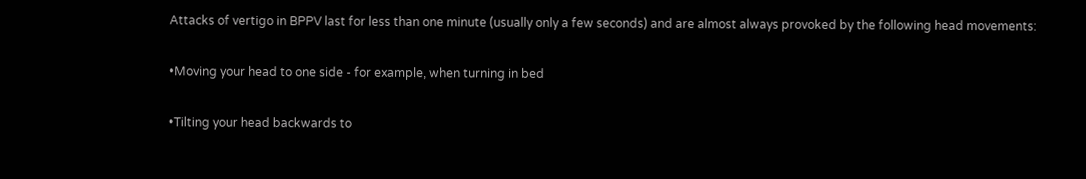Attacks of vertigo in BPPV last for less than one minute (usually only a few seconds) and are almost always provoked by the following head movements:

•Moving your head to one side - for example, when turning in bed

•Tilting your head backwards to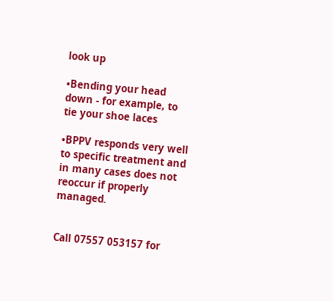look up

•Bending your head down - for example, to        tie your shoe laces

•BPPV responds very well to specific treatment and in many cases does not reoccur if properly managed.


Call 07557 053157 for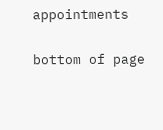appointments

bottom of page